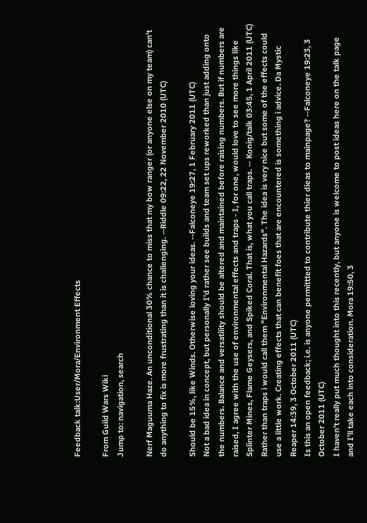Feedback talk:User/Mora/Environment Effects

From Guild Wars Wiki
Jump to: navigation, search

Nerf Maguuma Haze. An unconditional 30% chance to miss that my bow ranger (or anyone else on my team) can't do anything to fix is more frustrating than it is challenging. --Riddle 09:22, 22 November 2010 (UTC)

Should be 15%, like Winds. Otherwise loving your ideas. --Falconeye 19:27, 1 February 2011 (UTC)
Not a bad idea in concept, but personally I'd rather see builds and team set ups reworked than just adding onto the numbers. Balance and versatility should be altered and maintained before raising numbers. But if numbers are raised, I agree with the use of environmental effects and traps - I, for one, would love to see more things like Splinter Mines, Flame Geysers, and Spiked Coral. That is, what you call traps. -- Konig/talk 03:45, 1 April 2011 (UTC)
Rather than traps i would call them "Environmental Hazards". The idea is very nice but some of the effects could use a little work. Creating effects that can benefit foes that are encountered is something i advice. Da Mystic Reaper 14:39, 3 October 2011 (UTC)
Is this an open feedback; i.e. is anyone permittted to contribute thier dieas to mainpage? --Falconeye 19:23, 3 October 2011 (UTC)
I haven't really put much thought into this recently, but anyone is welcome to post ideas here on the talk page and I'll take each into consideration. Mora 19:50, 3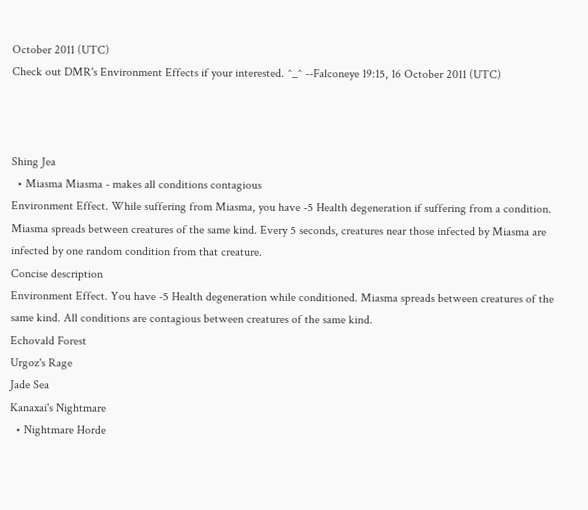October 2011 (UTC)
Check out DMR's Environment Effects if your interested. ^_^ --Falconeye 19:15, 16 October 2011 (UTC)



Shing Jea
  • Miasma Miasma - makes all conditions contagious
Environment Effect. While suffering from Miasma, you have -5 Health degeneration if suffering from a condition. Miasma spreads between creatures of the same kind. Every 5 seconds, creatures near those infected by Miasma are infected by one random condition from that creature.
Concise description
Environment Effect. You have -5 Health degeneration while conditioned. Miasma spreads between creatures of the same kind. All conditions are contagious between creatures of the same kind.
Echovald Forest
Urgoz's Rage
Jade Sea
Kanaxai's Nightmare
  • Nightmare Horde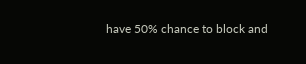have 50% chance to block and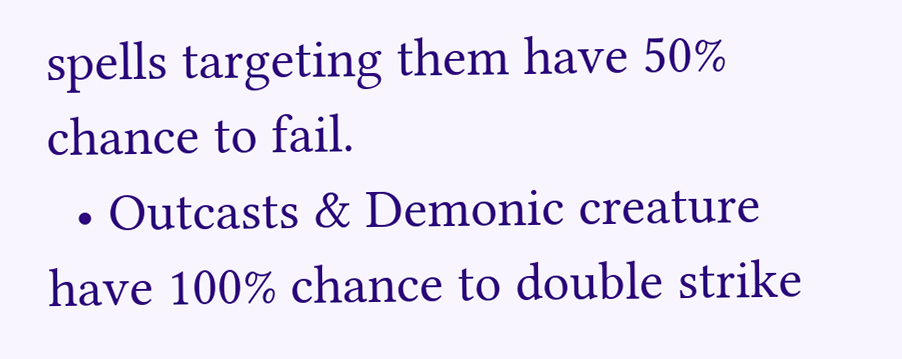spells targeting them have 50% chance to fail.
  • Outcasts & Demonic creature have 100% chance to double strike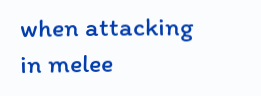when attacking in melee